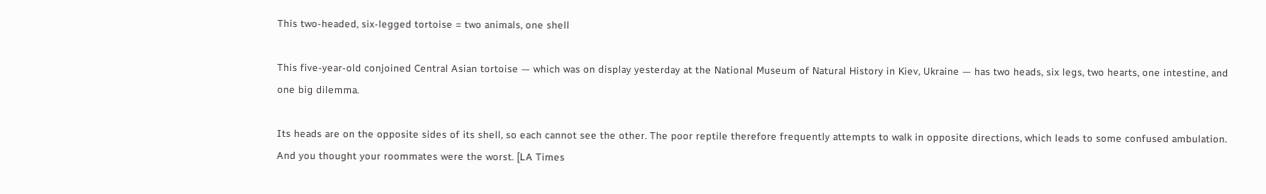This two-headed, six-legged tortoise = two animals, one shell

This five-year-old conjoined Central Asian tortoise — which was on display yesterday at the National Museum of Natural History in Kiev, Ukraine — has two heads, six legs, two hearts, one intestine, and one big dilemma.

Its heads are on the opposite sides of its shell, so each cannot see the other. The poor reptile therefore frequently attempts to walk in opposite directions, which leads to some confused ambulation. And you thought your roommates were the worst. [LA Times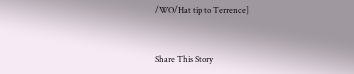/WO/Hat tip to Terrence]


Share This Story